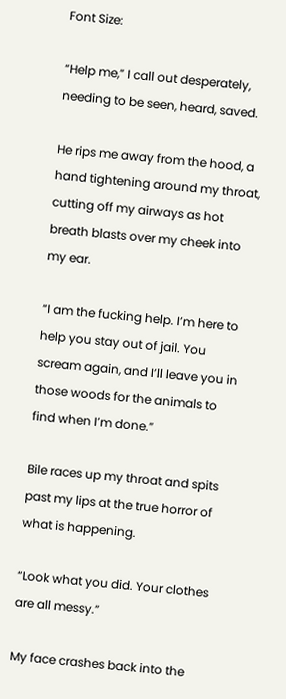Font Size:

“Help me,” I call out desperately, needing to be seen, heard, saved.

He rips me away from the hood, a hand tightening around my throat, cutting off my airways as hot breath blasts over my cheek into my ear.

“I am the fucking help. I’m here to help you stay out of jail. You scream again, and I’ll leave you in those woods for the animals to find when I’m done.”

Bile races up my throat and spits past my lips at the true horror of what is happening.

“Look what you did. Your clothes are all messy.”

My face crashes back into the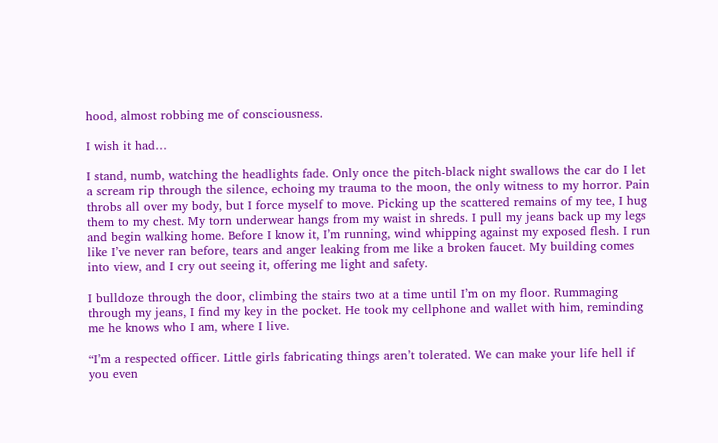hood, almost robbing me of consciousness.

I wish it had…

I stand, numb, watching the headlights fade. Only once the pitch-black night swallows the car do I let a scream rip through the silence, echoing my trauma to the moon, the only witness to my horror. Pain throbs all over my body, but I force myself to move. Picking up the scattered remains of my tee, I hug them to my chest. My torn underwear hangs from my waist in shreds. I pull my jeans back up my legs and begin walking home. Before I know it, I’m running, wind whipping against my exposed flesh. I run like I’ve never ran before, tears and anger leaking from me like a broken faucet. My building comes into view, and I cry out seeing it, offering me light and safety.

I bulldoze through the door, climbing the stairs two at a time until I’m on my floor. Rummaging through my jeans, I find my key in the pocket. He took my cellphone and wallet with him, reminding me he knows who I am, where I live.

“I’m a respected officer. Little girls fabricating things aren’t tolerated. We can make your life hell if you even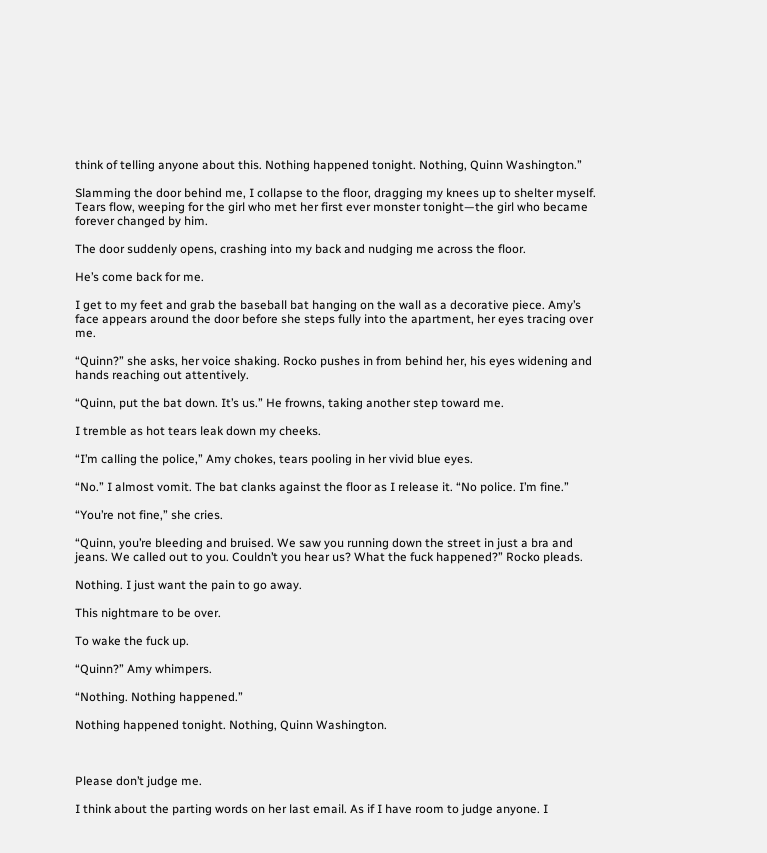think of telling anyone about this. Nothing happened tonight. Nothing, Quinn Washington.”

Slamming the door behind me, I collapse to the floor, dragging my knees up to shelter myself. Tears flow, weeping for the girl who met her first ever monster tonight—the girl who became forever changed by him.

The door suddenly opens, crashing into my back and nudging me across the floor.

He’s come back for me.

I get to my feet and grab the baseball bat hanging on the wall as a decorative piece. Amy’s face appears around the door before she steps fully into the apartment, her eyes tracing over me.

“Quinn?” she asks, her voice shaking. Rocko pushes in from behind her, his eyes widening and hands reaching out attentively.

“Quinn, put the bat down. It’s us.” He frowns, taking another step toward me.

I tremble as hot tears leak down my cheeks.

“I’m calling the police,” Amy chokes, tears pooling in her vivid blue eyes.

“No.” I almost vomit. The bat clanks against the floor as I release it. “No police. I’m fine.”

“You’re not fine,” she cries.

“Quinn, you’re bleeding and bruised. We saw you running down the street in just a bra and jeans. We called out to you. Couldn’t you hear us? What the fuck happened?” Rocko pleads.

Nothing. I just want the pain to go away.

This nightmare to be over.

To wake the fuck up.

“Quinn?” Amy whimpers.

“Nothing. Nothing happened.”

Nothing happened tonight. Nothing, Quinn Washington.



Please don’t judge me.

I think about the parting words on her last email. As if I have room to judge anyone. I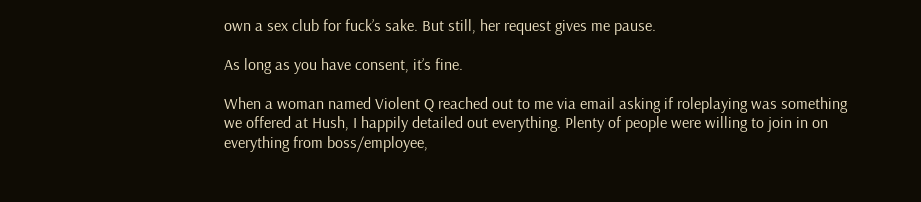own a sex club for fuck’s sake. But still, her request gives me pause.

As long as you have consent, it’s fine.

When a woman named Violent Q reached out to me via email asking if roleplaying was something we offered at Hush, I happily detailed out everything. Plenty of people were willing to join in on everything from boss/employee,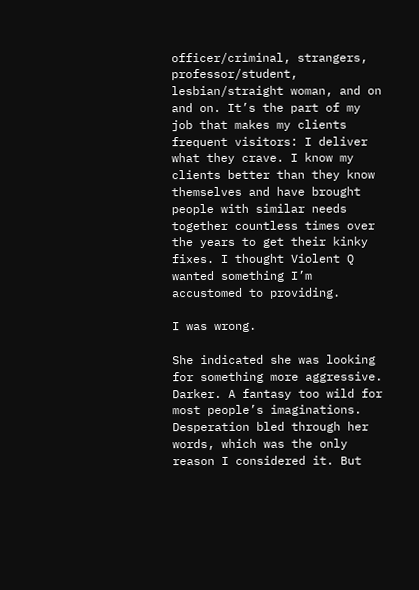officer/criminal, strangers, professor/student, lesbian/straight woman, and on and on. It’s the part of my job that makes my clients frequent visitors: I deliver what they crave. I know my clients better than they know themselves and have brought people with similar needs together countless times over the years to get their kinky fixes. I thought Violent Q wanted something I’m accustomed to providing.

I was wrong.

She indicated she was looking for something more aggressive. Darker. A fantasy too wild for most people’s imaginations. Desperation bled through her words, which was the only reason I considered it. But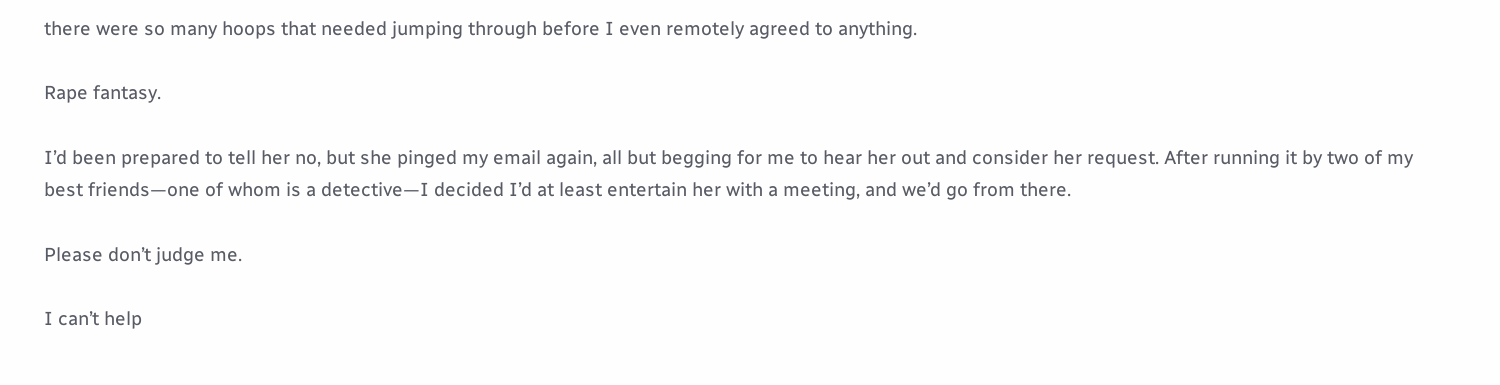there were so many hoops that needed jumping through before I even remotely agreed to anything.

Rape fantasy.

I’d been prepared to tell her no, but she pinged my email again, all but begging for me to hear her out and consider her request. After running it by two of my best friends—one of whom is a detective—I decided I’d at least entertain her with a meeting, and we’d go from there.

Please don’t judge me.

I can’t help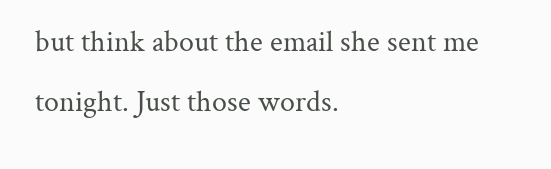but think about the email she sent me tonight. Just those words.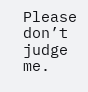Please don’t judge me.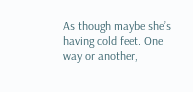As though maybe she’s having cold feet. One way or another,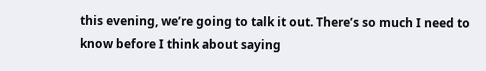this evening, we’re going to talk it out. There’s so much I need to know before I think about saying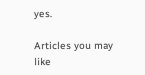yes.

Articles you may like